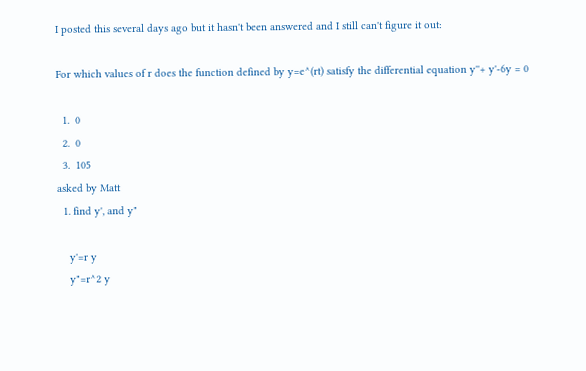I posted this several days ago but it hasn't been answered and I still can't figure it out:

For which values of r does the function defined by y=e^(rt) satisfy the differential equation y''+ y'-6y = 0

  1.  0
  2.  0
  3.  105
asked by Matt
  1. find y', and y"

    y'=r y
    y"=r^2 y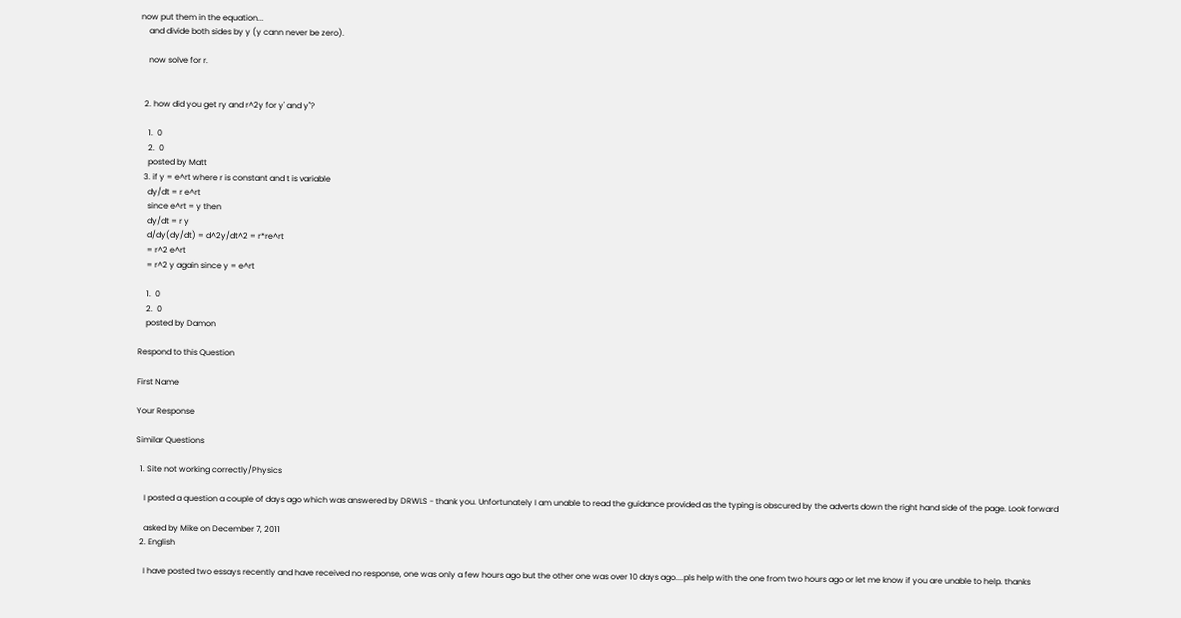now put them in the equation...
    and divide both sides by y (y cann never be zero).

    now solve for r.


  2. how did you get ry and r^2y for y' and y''?

    1.  0
    2.  0
    posted by Matt
  3. if y = e^rt where r is constant and t is variable
    dy/dt = r e^rt
    since e^rt = y then
    dy/dt = r y
    d/dy(dy/dt) = d^2y/dt^2 = r*re^rt
    = r^2 e^rt
    = r^2 y again since y = e^rt

    1.  0
    2.  0
    posted by Damon

Respond to this Question

First Name

Your Response

Similar Questions

  1. Site not working correctly/Physics

    I posted a question a couple of days ago which was answered by DRWLS - thank you. Unfortunately I am unable to read the guidance provided as the typing is obscured by the adverts down the right hand side of the page. Look forward

    asked by Mike on December 7, 2011
  2. English

    I have posted two essays recently and have received no response, one was only a few hours ago but the other one was over 10 days ago....pls help with the one from two hours ago or let me know if you are unable to help. thanks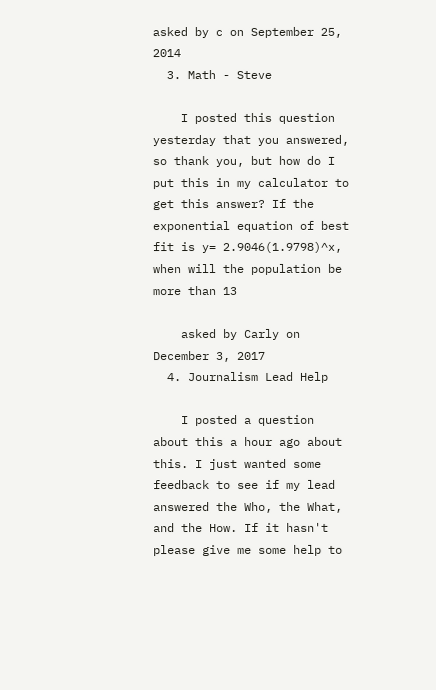asked by c on September 25, 2014
  3. Math - Steve

    I posted this question yesterday that you answered, so thank you, but how do I put this in my calculator to get this answer? If the exponential equation of best fit is y= 2.9046(1.9798)^x, when will the population be more than 13

    asked by Carly on December 3, 2017
  4. Journalism Lead Help

    I posted a question about this a hour ago about this. I just wanted some feedback to see if my lead answered the Who, the What, and the How. If it hasn't please give me some help to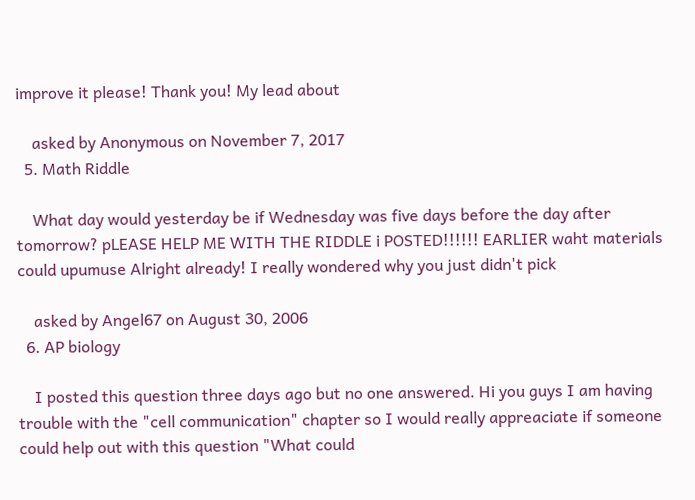improve it please! Thank you! My lead about

    asked by Anonymous on November 7, 2017
  5. Math Riddle

    What day would yesterday be if Wednesday was five days before the day after tomorrow? pLEASE HELP ME WITH THE RIDDLE i POSTED!!!!!! EARLIER waht materials could upumuse Alright already! I really wondered why you just didn't pick

    asked by Angel67 on August 30, 2006
  6. AP biology

    I posted this question three days ago but no one answered. Hi you guys I am having trouble with the "cell communication" chapter so I would really appreaciate if someone could help out with this question "What could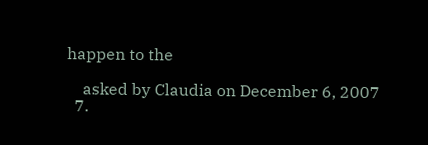happen to the

    asked by Claudia on December 6, 2007
  7.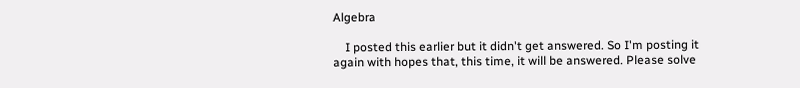Algebra

    I posted this earlier but it didn't get answered. So I'm posting it again with hopes that, this time, it will be answered. Please solve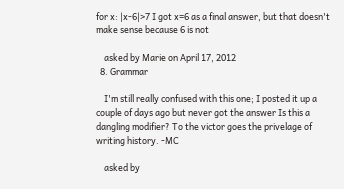for x: |x-6|>7 I got x=6 as a final answer, but that doesn't make sense because 6 is not

    asked by Marie on April 17, 2012
  8. Grammar

    I'm still really confused with this one; I posted it up a couple of days ago but never got the answer Is this a dangling modifier? To the victor goes the privelage of writing history. -MC

    asked by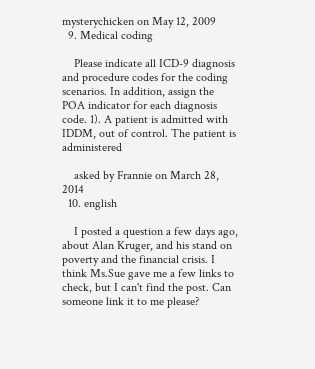mysterychicken on May 12, 2009
  9. Medical coding

    Please indicate all ICD-9 diagnosis and procedure codes for the coding scenarios. In addition, assign the POA indicator for each diagnosis code. 1). A patient is admitted with IDDM, out of control. The patient is administered

    asked by Frannie on March 28, 2014
  10. english

    I posted a question a few days ago, about Alan Kruger, and his stand on poverty and the financial crisis. I think Ms.Sue gave me a few links to check, but I can't find the post. Can someone link it to me please?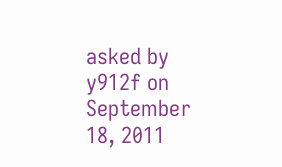asked by y912f on September 18, 2011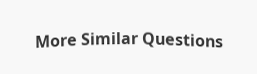More Similar Questions